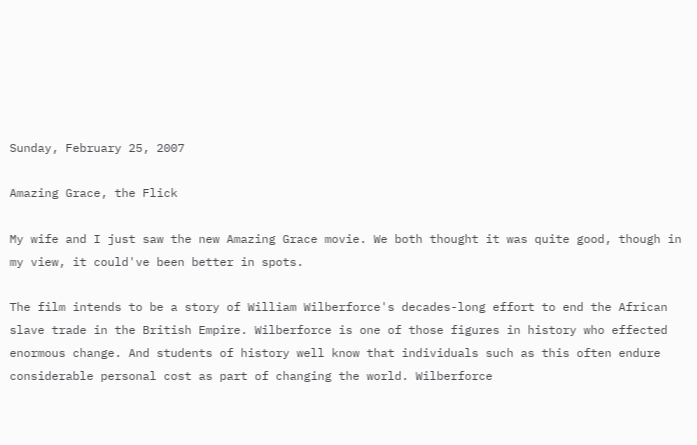Sunday, February 25, 2007

Amazing Grace, the Flick

My wife and I just saw the new Amazing Grace movie. We both thought it was quite good, though in my view, it could've been better in spots.

The film intends to be a story of William Wilberforce's decades-long effort to end the African slave trade in the British Empire. Wilberforce is one of those figures in history who effected enormous change. And students of history well know that individuals such as this often endure considerable personal cost as part of changing the world. Wilberforce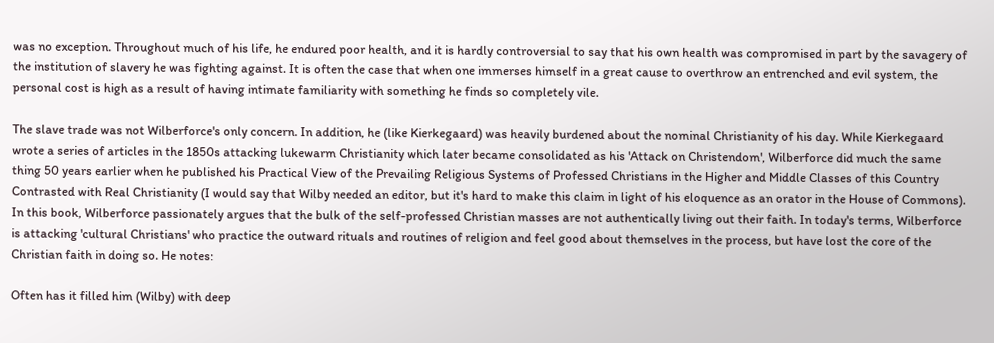was no exception. Throughout much of his life, he endured poor health, and it is hardly controversial to say that his own health was compromised in part by the savagery of the institution of slavery he was fighting against. It is often the case that when one immerses himself in a great cause to overthrow an entrenched and evil system, the personal cost is high as a result of having intimate familiarity with something he finds so completely vile.

The slave trade was not Wilberforce's only concern. In addition, he (like Kierkegaard) was heavily burdened about the nominal Christianity of his day. While Kierkegaard wrote a series of articles in the 1850s attacking lukewarm Christianity which later became consolidated as his 'Attack on Christendom', Wilberforce did much the same thing 50 years earlier when he published his Practical View of the Prevailing Religious Systems of Professed Christians in the Higher and Middle Classes of this Country Contrasted with Real Christianity (I would say that Wilby needed an editor, but it's hard to make this claim in light of his eloquence as an orator in the House of Commons). In this book, Wilberforce passionately argues that the bulk of the self-professed Christian masses are not authentically living out their faith. In today's terms, Wilberforce is attacking 'cultural Christians' who practice the outward rituals and routines of religion and feel good about themselves in the process, but have lost the core of the Christian faith in doing so. He notes:

Often has it filled him (Wilby) with deep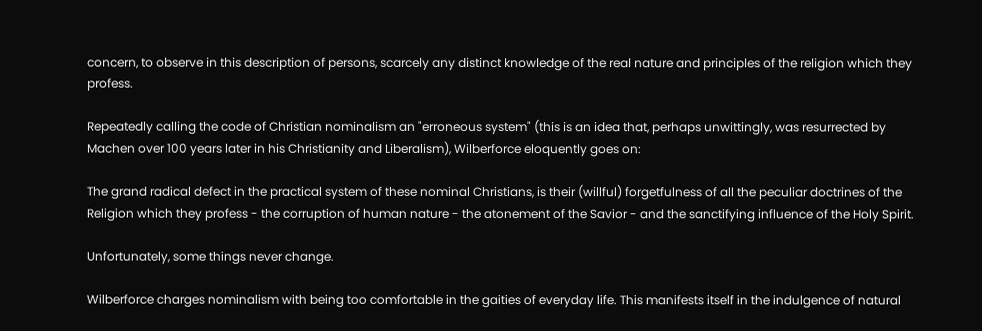concern, to observe in this description of persons, scarcely any distinct knowledge of the real nature and principles of the religion which they profess.

Repeatedly calling the code of Christian nominalism an "erroneous system" (this is an idea that, perhaps unwittingly, was resurrected by Machen over 100 years later in his Christianity and Liberalism), Wilberforce eloquently goes on:

The grand radical defect in the practical system of these nominal Christians, is their (willful) forgetfulness of all the peculiar doctrines of the Religion which they profess - the corruption of human nature - the atonement of the Savior - and the sanctifying influence of the Holy Spirit.

Unfortunately, some things never change.

Wilberforce charges nominalism with being too comfortable in the gaities of everyday life. This manifests itself in the indulgence of natural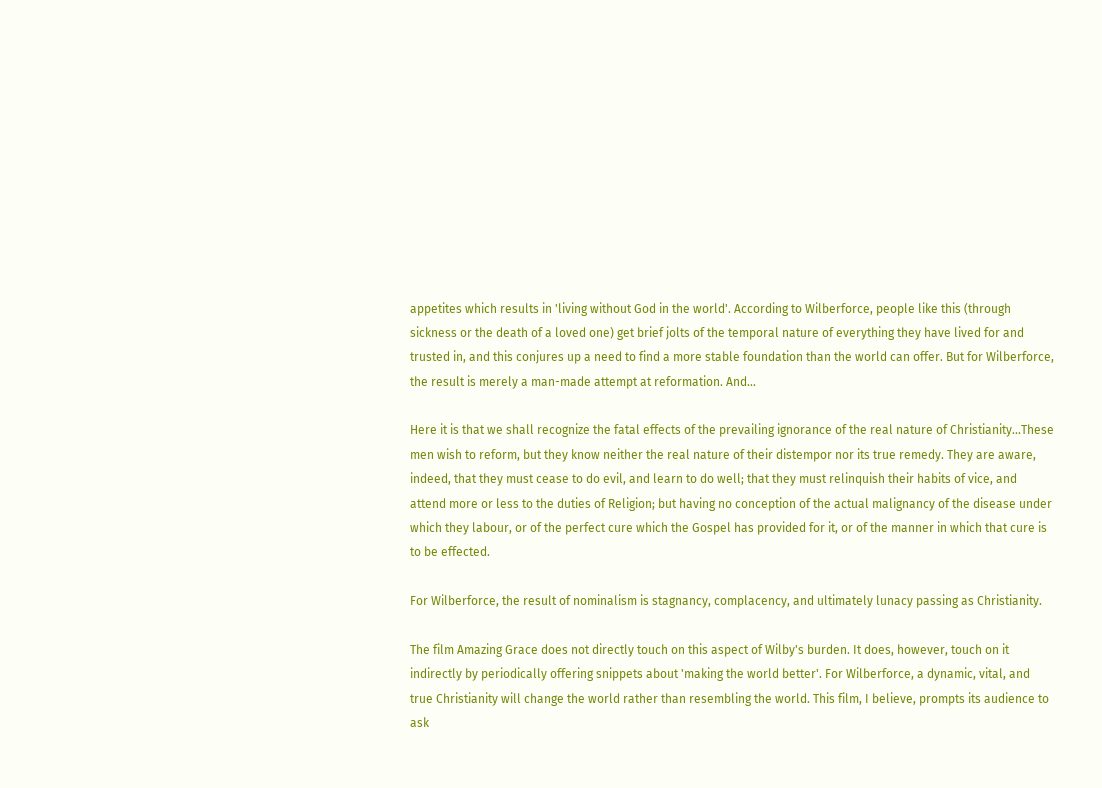appetites which results in 'living without God in the world'. According to Wilberforce, people like this (through sickness or the death of a loved one) get brief jolts of the temporal nature of everything they have lived for and trusted in, and this conjures up a need to find a more stable foundation than the world can offer. But for Wilberforce, the result is merely a man-made attempt at reformation. And...

Here it is that we shall recognize the fatal effects of the prevailing ignorance of the real nature of Christianity...These men wish to reform, but they know neither the real nature of their distempor nor its true remedy. They are aware, indeed, that they must cease to do evil, and learn to do well; that they must relinquish their habits of vice, and attend more or less to the duties of Religion; but having no conception of the actual malignancy of the disease under which they labour, or of the perfect cure which the Gospel has provided for it, or of the manner in which that cure is to be effected.

For Wilberforce, the result of nominalism is stagnancy, complacency, and ultimately lunacy passing as Christianity.

The film Amazing Grace does not directly touch on this aspect of Wilby's burden. It does, however, touch on it indirectly by periodically offering snippets about 'making the world better'. For Wilberforce, a dynamic, vital, and true Christianity will change the world rather than resembling the world. This film, I believe, prompts its audience to ask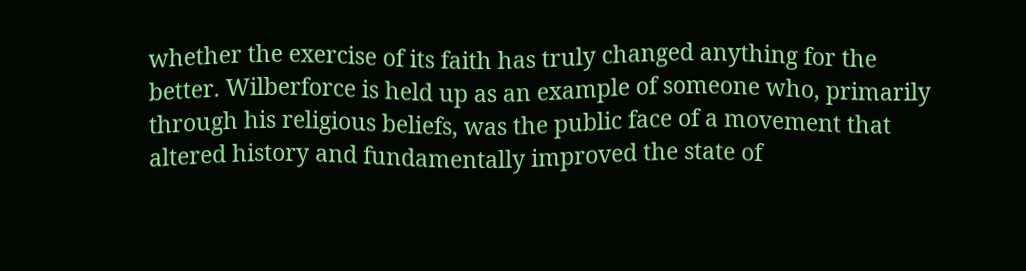whether the exercise of its faith has truly changed anything for the better. Wilberforce is held up as an example of someone who, primarily through his religious beliefs, was the public face of a movement that altered history and fundamentally improved the state of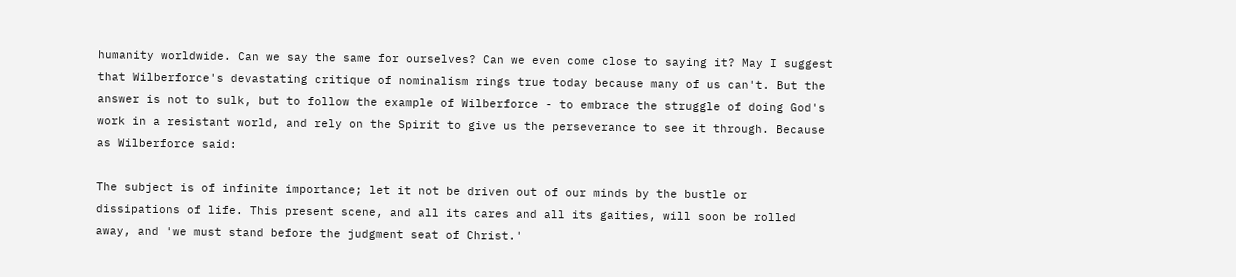humanity worldwide. Can we say the same for ourselves? Can we even come close to saying it? May I suggest that Wilberforce's devastating critique of nominalism rings true today because many of us can't. But the answer is not to sulk, but to follow the example of Wilberforce - to embrace the struggle of doing God's work in a resistant world, and rely on the Spirit to give us the perseverance to see it through. Because as Wilberforce said:

The subject is of infinite importance; let it not be driven out of our minds by the bustle or dissipations of life. This present scene, and all its cares and all its gaities, will soon be rolled away, and 'we must stand before the judgment seat of Christ.'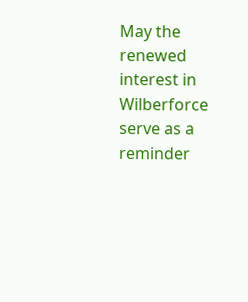May the renewed interest in Wilberforce serve as a reminder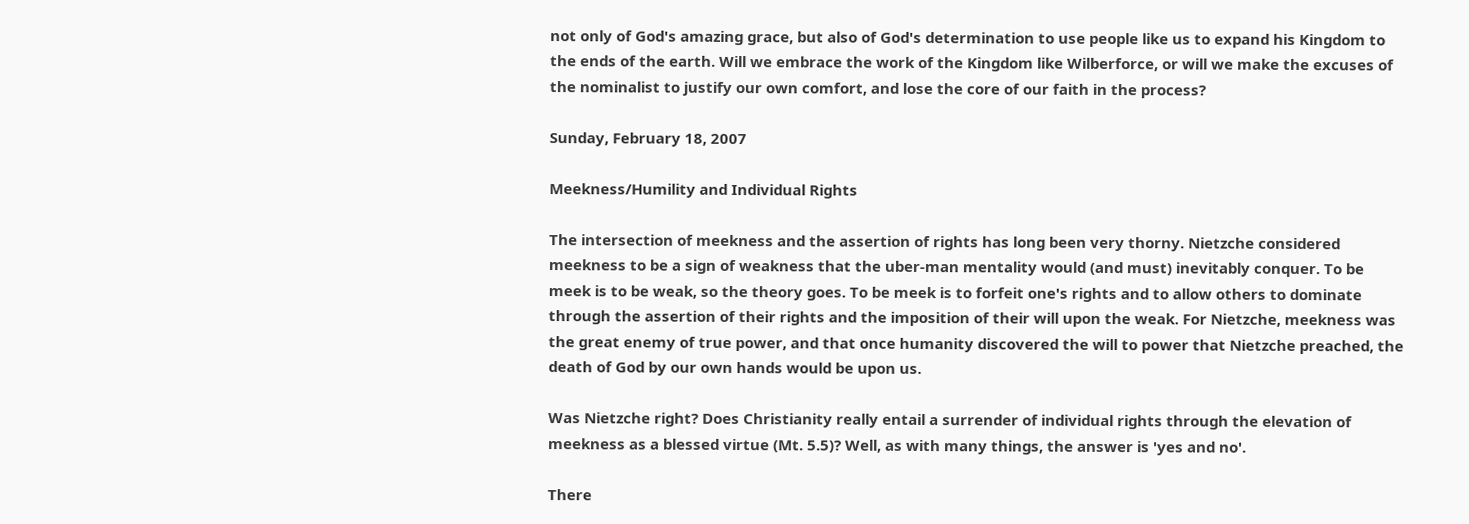not only of God's amazing grace, but also of God's determination to use people like us to expand his Kingdom to the ends of the earth. Will we embrace the work of the Kingdom like Wilberforce, or will we make the excuses of the nominalist to justify our own comfort, and lose the core of our faith in the process?

Sunday, February 18, 2007

Meekness/Humility and Individual Rights

The intersection of meekness and the assertion of rights has long been very thorny. Nietzche considered meekness to be a sign of weakness that the uber-man mentality would (and must) inevitably conquer. To be meek is to be weak, so the theory goes. To be meek is to forfeit one's rights and to allow others to dominate through the assertion of their rights and the imposition of their will upon the weak. For Nietzche, meekness was the great enemy of true power, and that once humanity discovered the will to power that Nietzche preached, the death of God by our own hands would be upon us.

Was Nietzche right? Does Christianity really entail a surrender of individual rights through the elevation of meekness as a blessed virtue (Mt. 5.5)? Well, as with many things, the answer is 'yes and no'.

There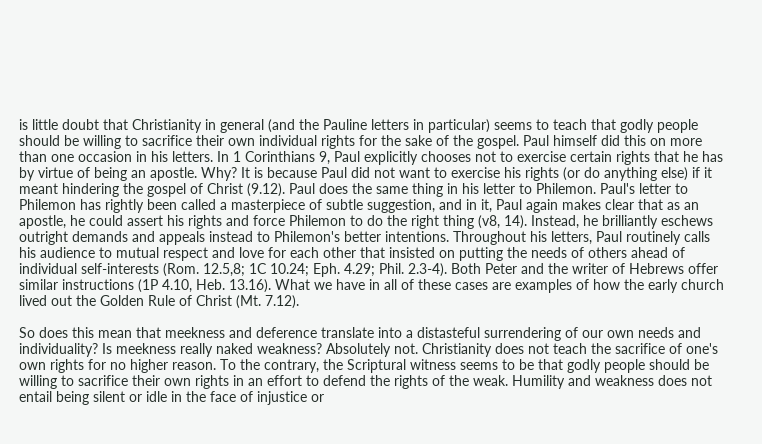is little doubt that Christianity in general (and the Pauline letters in particular) seems to teach that godly people should be willing to sacrifice their own individual rights for the sake of the gospel. Paul himself did this on more than one occasion in his letters. In 1 Corinthians 9, Paul explicitly chooses not to exercise certain rights that he has by virtue of being an apostle. Why? It is because Paul did not want to exercise his rights (or do anything else) if it meant hindering the gospel of Christ (9.12). Paul does the same thing in his letter to Philemon. Paul's letter to Philemon has rightly been called a masterpiece of subtle suggestion, and in it, Paul again makes clear that as an apostle, he could assert his rights and force Philemon to do the right thing (v8, 14). Instead, he brilliantly eschews outright demands and appeals instead to Philemon's better intentions. Throughout his letters, Paul routinely calls his audience to mutual respect and love for each other that insisted on putting the needs of others ahead of individual self-interests (Rom. 12.5,8; 1C 10.24; Eph. 4.29; Phil. 2.3-4). Both Peter and the writer of Hebrews offer similar instructions (1P 4.10, Heb. 13.16). What we have in all of these cases are examples of how the early church lived out the Golden Rule of Christ (Mt. 7.12).

So does this mean that meekness and deference translate into a distasteful surrendering of our own needs and individuality? Is meekness really naked weakness? Absolutely not. Christianity does not teach the sacrifice of one's own rights for no higher reason. To the contrary, the Scriptural witness seems to be that godly people should be willing to sacrifice their own rights in an effort to defend the rights of the weak. Humility and weakness does not entail being silent or idle in the face of injustice or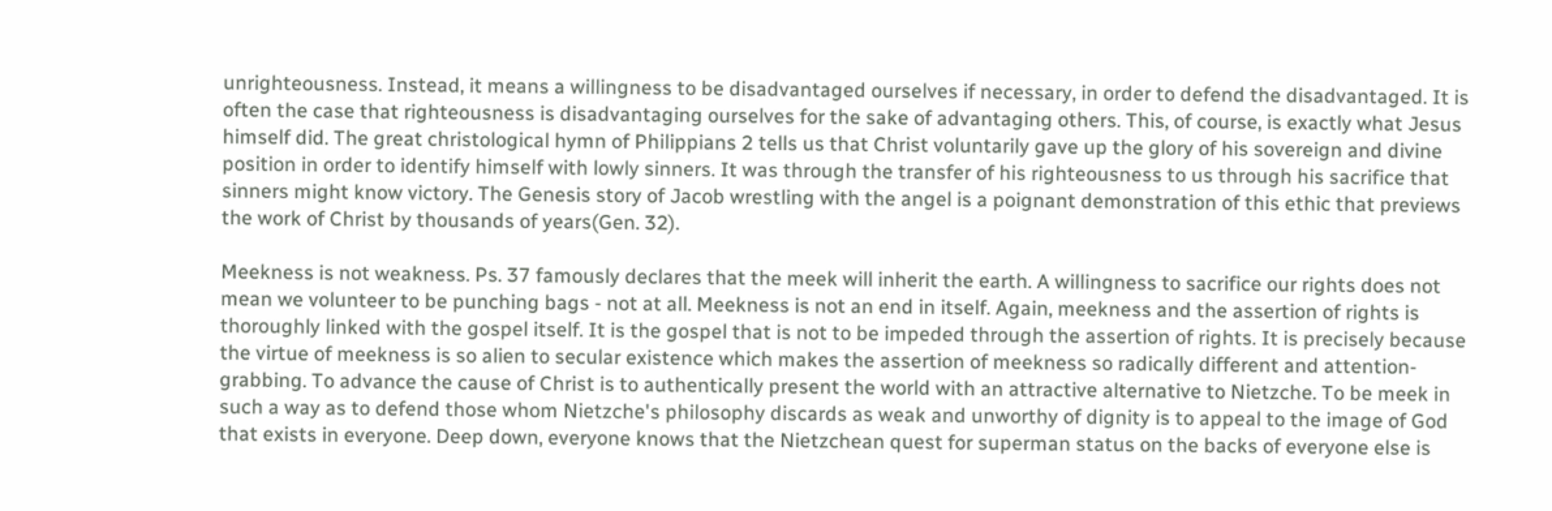unrighteousness. Instead, it means a willingness to be disadvantaged ourselves if necessary, in order to defend the disadvantaged. It is often the case that righteousness is disadvantaging ourselves for the sake of advantaging others. This, of course, is exactly what Jesus himself did. The great christological hymn of Philippians 2 tells us that Christ voluntarily gave up the glory of his sovereign and divine position in order to identify himself with lowly sinners. It was through the transfer of his righteousness to us through his sacrifice that sinners might know victory. The Genesis story of Jacob wrestling with the angel is a poignant demonstration of this ethic that previews the work of Christ by thousands of years(Gen. 32).

Meekness is not weakness. Ps. 37 famously declares that the meek will inherit the earth. A willingness to sacrifice our rights does not mean we volunteer to be punching bags - not at all. Meekness is not an end in itself. Again, meekness and the assertion of rights is thoroughly linked with the gospel itself. It is the gospel that is not to be impeded through the assertion of rights. It is precisely because the virtue of meekness is so alien to secular existence which makes the assertion of meekness so radically different and attention-grabbing. To advance the cause of Christ is to authentically present the world with an attractive alternative to Nietzche. To be meek in such a way as to defend those whom Nietzche's philosophy discards as weak and unworthy of dignity is to appeal to the image of God that exists in everyone. Deep down, everyone knows that the Nietzchean quest for superman status on the backs of everyone else is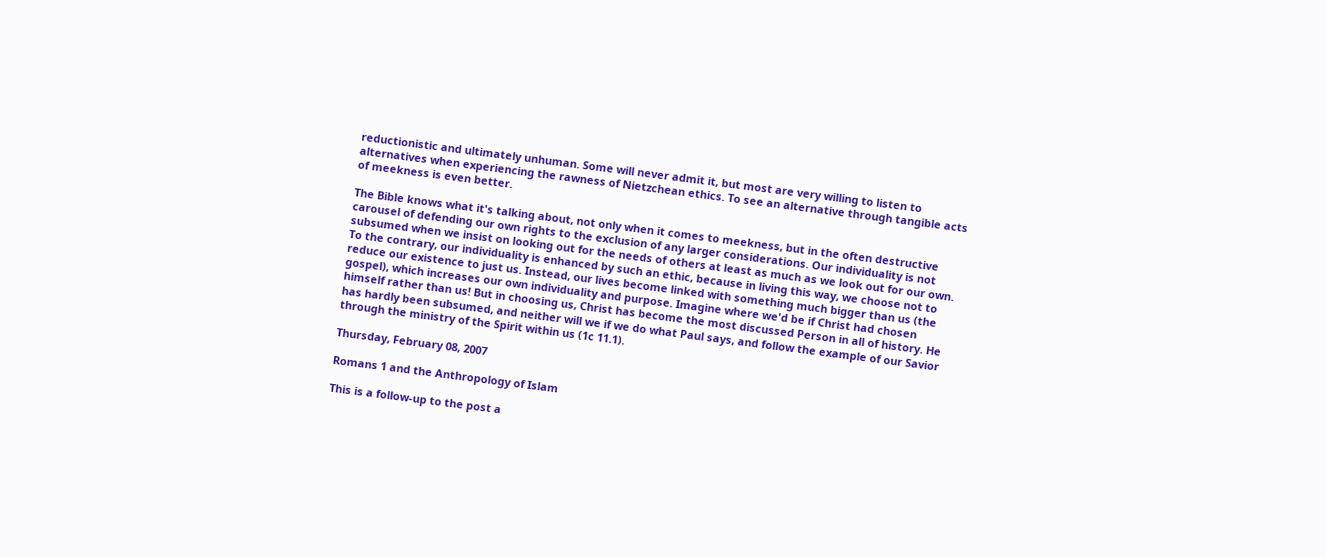reductionistic and ultimately unhuman. Some will never admit it, but most are very willing to listen to alternatives when experiencing the rawness of Nietzchean ethics. To see an alternative through tangible acts of meekness is even better.

The Bible knows what it's talking about, not only when it comes to meekness, but in the often destructive carousel of defending our own rights to the exclusion of any larger considerations. Our individuality is not subsumed when we insist on looking out for the needs of others at least as much as we look out for our own. To the contrary, our individuality is enhanced by such an ethic, because in living this way, we choose not to reduce our existence to just us. Instead, our lives become linked with something much bigger than us (the gospel), which increases our own individuality and purpose. Imagine where we'd be if Christ had chosen himself rather than us! But in choosing us, Christ has become the most discussed Person in all of history. He has hardly been subsumed, and neither will we if we do what Paul says, and follow the example of our Savior through the ministry of the Spirit within us (1c 11.1).

Thursday, February 08, 2007

Romans 1 and the Anthropology of Islam

This is a follow-up to the post a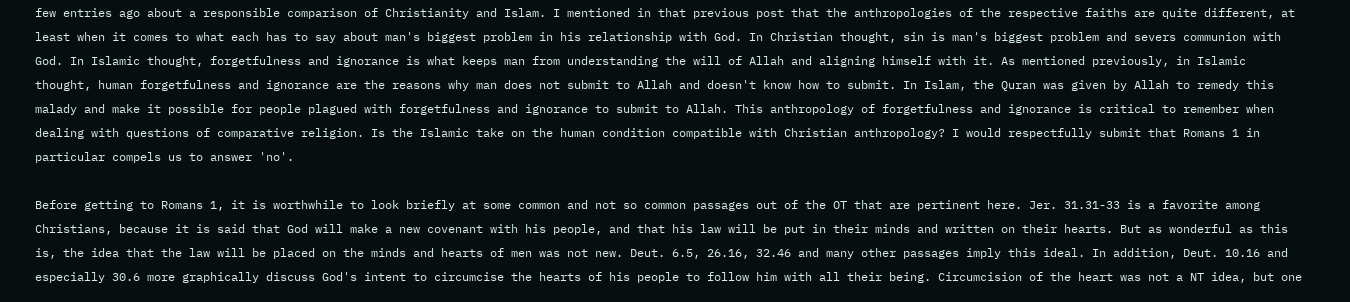few entries ago about a responsible comparison of Christianity and Islam. I mentioned in that previous post that the anthropologies of the respective faiths are quite different, at least when it comes to what each has to say about man's biggest problem in his relationship with God. In Christian thought, sin is man's biggest problem and severs communion with God. In Islamic thought, forgetfulness and ignorance is what keeps man from understanding the will of Allah and aligning himself with it. As mentioned previously, in Islamic thought, human forgetfulness and ignorance are the reasons why man does not submit to Allah and doesn't know how to submit. In Islam, the Quran was given by Allah to remedy this malady and make it possible for people plagued with forgetfulness and ignorance to submit to Allah. This anthropology of forgetfulness and ignorance is critical to remember when dealing with questions of comparative religion. Is the Islamic take on the human condition compatible with Christian anthropology? I would respectfully submit that Romans 1 in particular compels us to answer 'no'.

Before getting to Romans 1, it is worthwhile to look briefly at some common and not so common passages out of the OT that are pertinent here. Jer. 31.31-33 is a favorite among Christians, because it is said that God will make a new covenant with his people, and that his law will be put in their minds and written on their hearts. But as wonderful as this is, the idea that the law will be placed on the minds and hearts of men was not new. Deut. 6.5, 26.16, 32.46 and many other passages imply this ideal. In addition, Deut. 10.16 and especially 30.6 more graphically discuss God's intent to circumcise the hearts of his people to follow him with all their being. Circumcision of the heart was not a NT idea, but one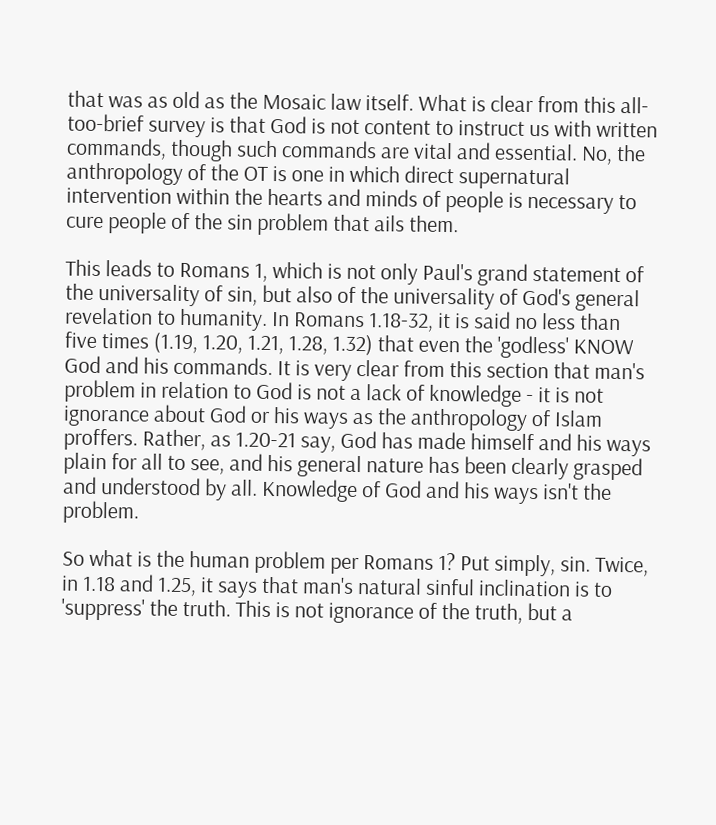that was as old as the Mosaic law itself. What is clear from this all-too-brief survey is that God is not content to instruct us with written commands, though such commands are vital and essential. No, the anthropology of the OT is one in which direct supernatural intervention within the hearts and minds of people is necessary to cure people of the sin problem that ails them.

This leads to Romans 1, which is not only Paul's grand statement of the universality of sin, but also of the universality of God's general revelation to humanity. In Romans 1.18-32, it is said no less than five times (1.19, 1.20, 1.21, 1.28, 1.32) that even the 'godless' KNOW God and his commands. It is very clear from this section that man's problem in relation to God is not a lack of knowledge - it is not ignorance about God or his ways as the anthropology of Islam proffers. Rather, as 1.20-21 say, God has made himself and his ways plain for all to see, and his general nature has been clearly grasped and understood by all. Knowledge of God and his ways isn't the problem.

So what is the human problem per Romans 1? Put simply, sin. Twice, in 1.18 and 1.25, it says that man's natural sinful inclination is to 'suppress' the truth. This is not ignorance of the truth, but a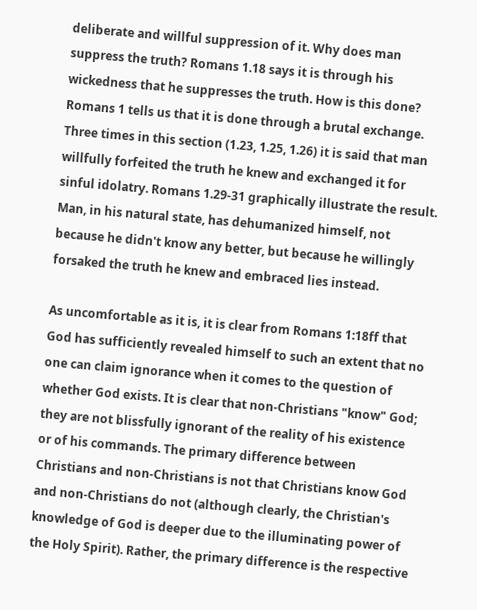deliberate and willful suppression of it. Why does man suppress the truth? Romans 1.18 says it is through his wickedness that he suppresses the truth. How is this done? Romans 1 tells us that it is done through a brutal exchange. Three times in this section (1.23, 1.25, 1.26) it is said that man willfully forfeited the truth he knew and exchanged it for sinful idolatry. Romans 1.29-31 graphically illustrate the result. Man, in his natural state, has dehumanized himself, not because he didn't know any better, but because he willingly forsaked the truth he knew and embraced lies instead.

As uncomfortable as it is, it is clear from Romans 1:18ff that God has sufficiently revealed himself to such an extent that no one can claim ignorance when it comes to the question of whether God exists. It is clear that non-Christians "know" God; they are not blissfully ignorant of the reality of his existence or of his commands. The primary difference between Christians and non-Christians is not that Christians know God and non-Christians do not (although clearly, the Christian's knowledge of God is deeper due to the illuminating power of the Holy Spirit). Rather, the primary difference is the respective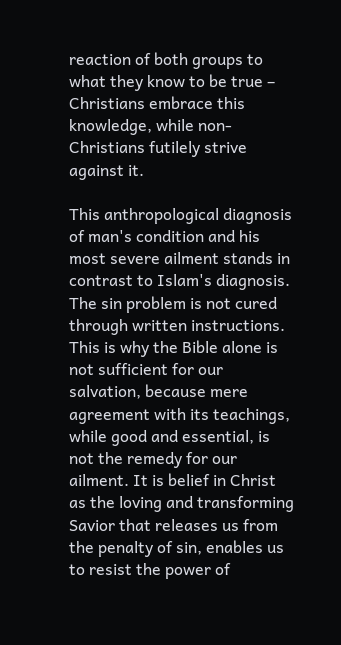reaction of both groups to what they know to be true – Christians embrace this knowledge, while non-Christians futilely strive against it.

This anthropological diagnosis of man's condition and his most severe ailment stands in contrast to Islam's diagnosis. The sin problem is not cured through written instructions. This is why the Bible alone is not sufficient for our salvation, because mere agreement with its teachings, while good and essential, is not the remedy for our ailment. It is belief in Christ as the loving and transforming Savior that releases us from the penalty of sin, enables us to resist the power of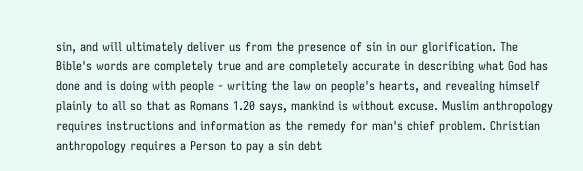sin, and will ultimately deliver us from the presence of sin in our glorification. The Bible's words are completely true and are completely accurate in describing what God has done and is doing with people - writing the law on people's hearts, and revealing himself plainly to all so that as Romans 1.20 says, mankind is without excuse. Muslim anthropology requires instructions and information as the remedy for man's chief problem. Christian anthropology requires a Person to pay a sin debt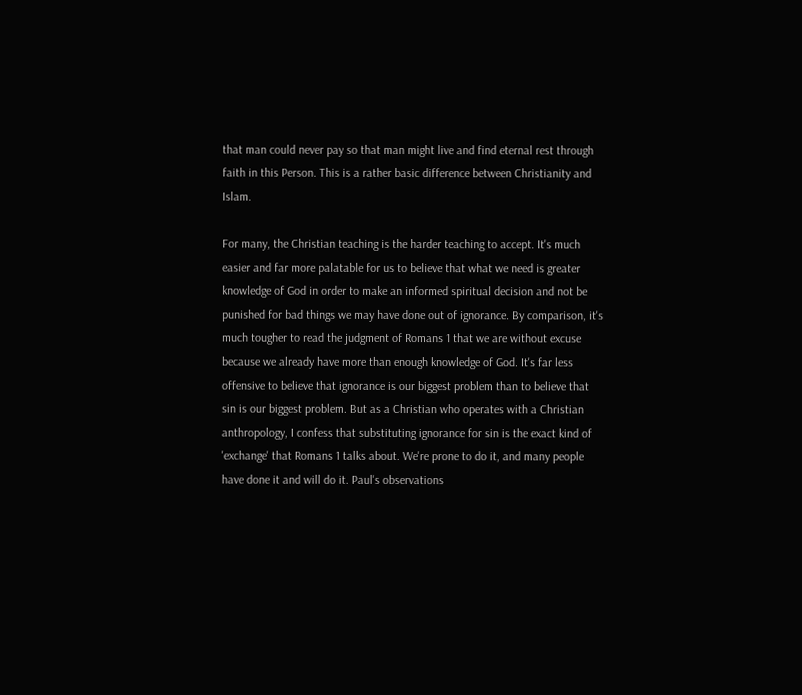that man could never pay so that man might live and find eternal rest through faith in this Person. This is a rather basic difference between Christianity and Islam.

For many, the Christian teaching is the harder teaching to accept. It's much easier and far more palatable for us to believe that what we need is greater knowledge of God in order to make an informed spiritual decision and not be punished for bad things we may have done out of ignorance. By comparison, it's much tougher to read the judgment of Romans 1 that we are without excuse because we already have more than enough knowledge of God. It's far less offensive to believe that ignorance is our biggest problem than to believe that sin is our biggest problem. But as a Christian who operates with a Christian anthropology, I confess that substituting ignorance for sin is the exact kind of 'exchange' that Romans 1 talks about. We're prone to do it, and many people have done it and will do it. Paul's observations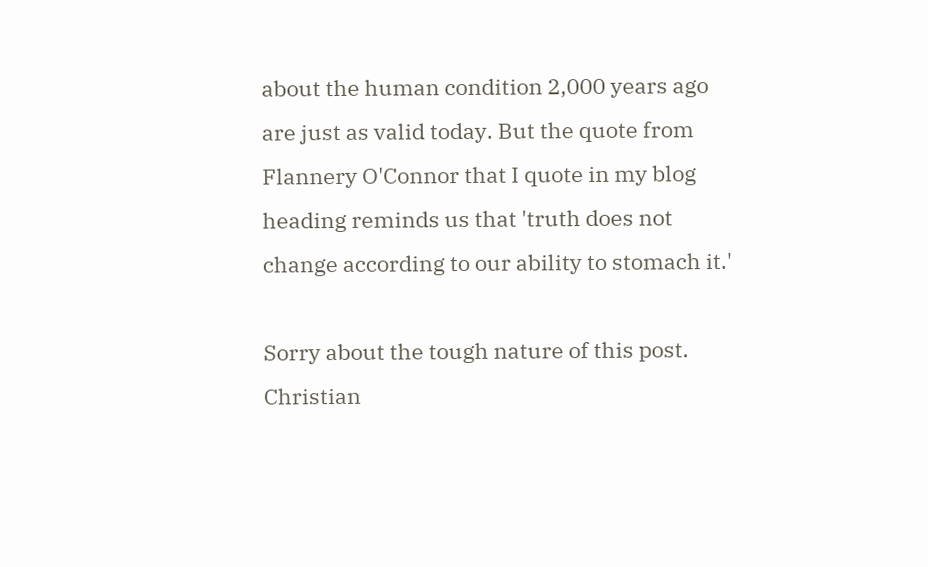about the human condition 2,000 years ago are just as valid today. But the quote from Flannery O'Connor that I quote in my blog heading reminds us that 'truth does not change according to our ability to stomach it.'

Sorry about the tough nature of this post. Christian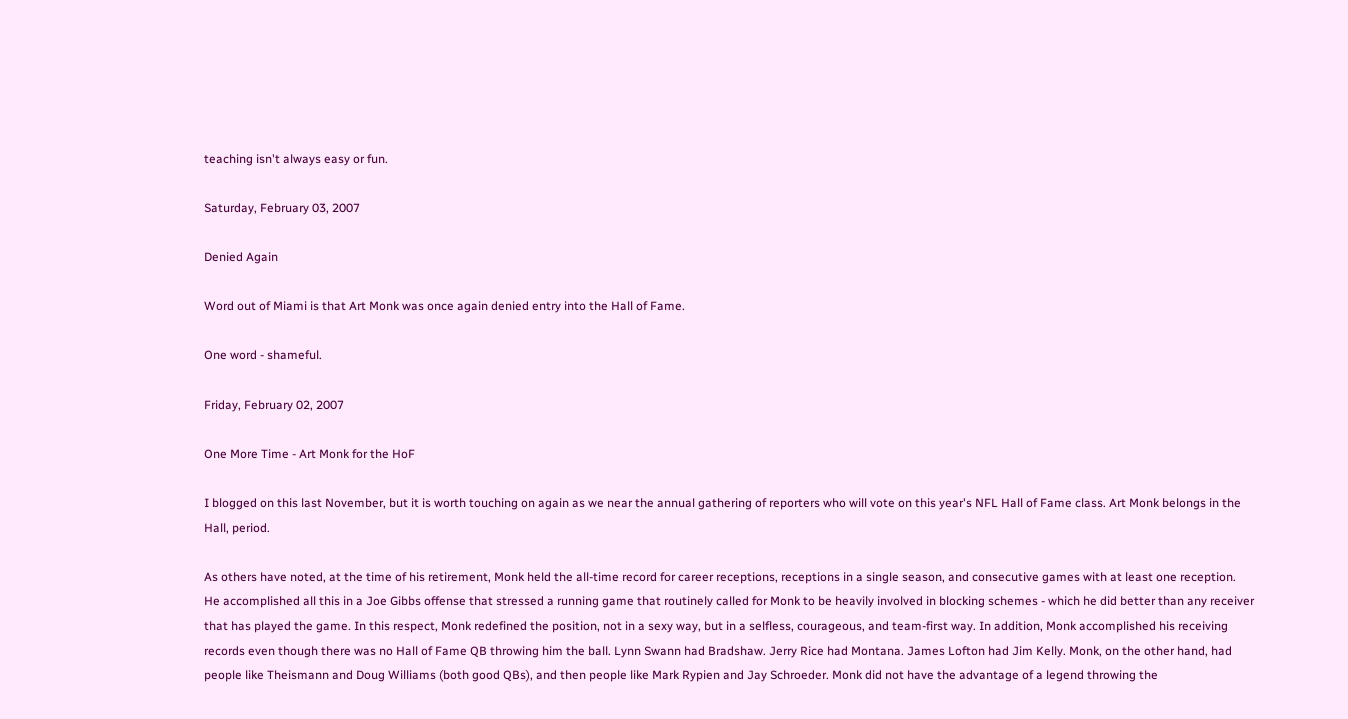teaching isn't always easy or fun.

Saturday, February 03, 2007

Denied Again

Word out of Miami is that Art Monk was once again denied entry into the Hall of Fame.

One word - shameful.

Friday, February 02, 2007

One More Time - Art Monk for the HoF

I blogged on this last November, but it is worth touching on again as we near the annual gathering of reporters who will vote on this year's NFL Hall of Fame class. Art Monk belongs in the Hall, period.

As others have noted, at the time of his retirement, Monk held the all-time record for career receptions, receptions in a single season, and consecutive games with at least one reception. He accomplished all this in a Joe Gibbs offense that stressed a running game that routinely called for Monk to be heavily involved in blocking schemes - which he did better than any receiver that has played the game. In this respect, Monk redefined the position, not in a sexy way, but in a selfless, courageous, and team-first way. In addition, Monk accomplished his receiving records even though there was no Hall of Fame QB throwing him the ball. Lynn Swann had Bradshaw. Jerry Rice had Montana. James Lofton had Jim Kelly. Monk, on the other hand, had people like Theismann and Doug Williams (both good QBs), and then people like Mark Rypien and Jay Schroeder. Monk did not have the advantage of a legend throwing the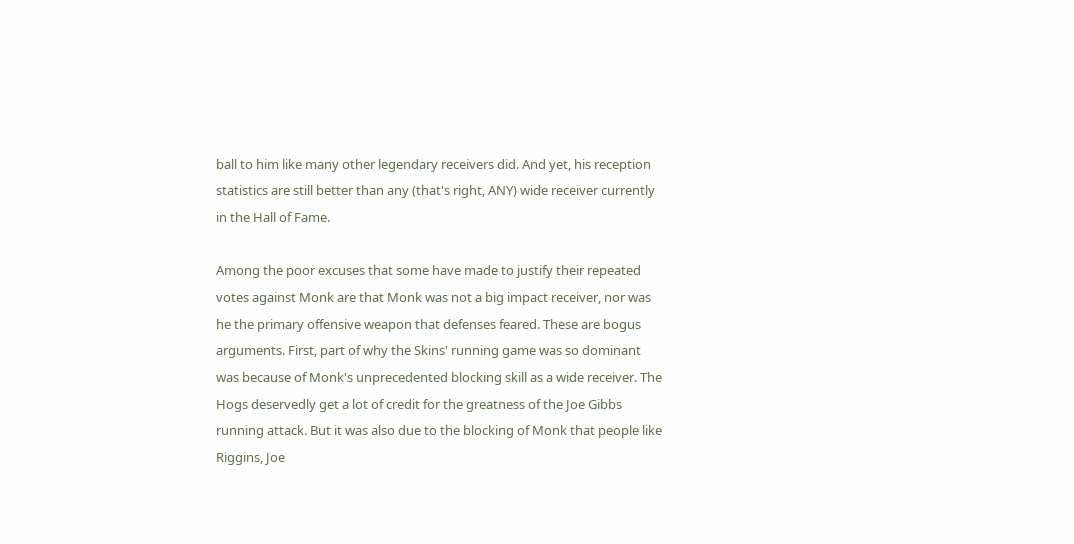ball to him like many other legendary receivers did. And yet, his reception statistics are still better than any (that's right, ANY) wide receiver currently in the Hall of Fame.

Among the poor excuses that some have made to justify their repeated votes against Monk are that Monk was not a big impact receiver, nor was he the primary offensive weapon that defenses feared. These are bogus arguments. First, part of why the Skins' running game was so dominant was because of Monk's unprecedented blocking skill as a wide receiver. The Hogs deservedly get a lot of credit for the greatness of the Joe Gibbs running attack. But it was also due to the blocking of Monk that people like Riggins, Joe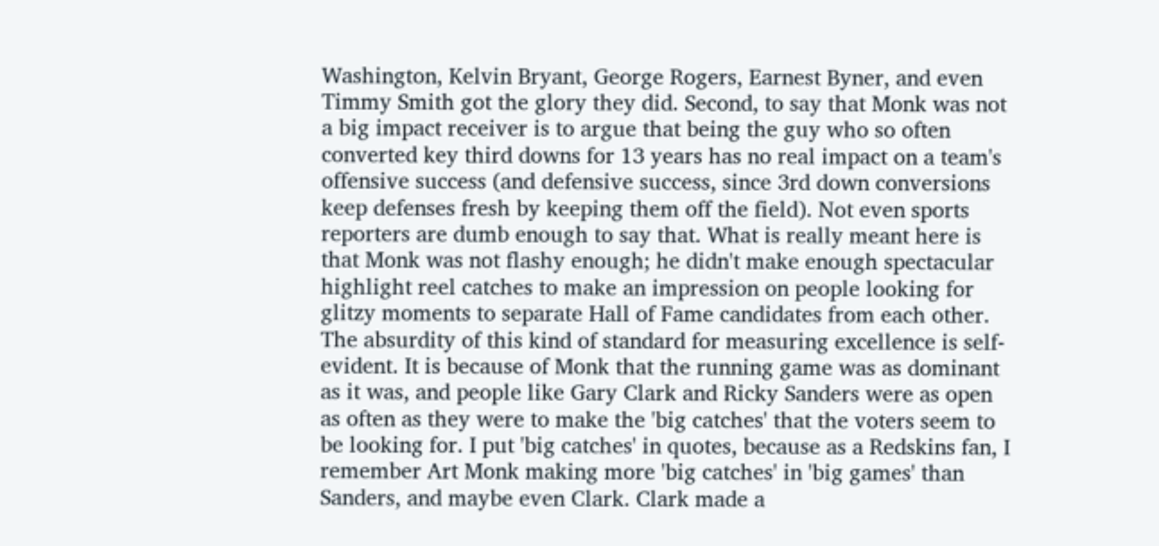Washington, Kelvin Bryant, George Rogers, Earnest Byner, and even Timmy Smith got the glory they did. Second, to say that Monk was not a big impact receiver is to argue that being the guy who so often converted key third downs for 13 years has no real impact on a team's offensive success (and defensive success, since 3rd down conversions keep defenses fresh by keeping them off the field). Not even sports reporters are dumb enough to say that. What is really meant here is that Monk was not flashy enough; he didn't make enough spectacular highlight reel catches to make an impression on people looking for glitzy moments to separate Hall of Fame candidates from each other. The absurdity of this kind of standard for measuring excellence is self-evident. It is because of Monk that the running game was as dominant as it was, and people like Gary Clark and Ricky Sanders were as open as often as they were to make the 'big catches' that the voters seem to be looking for. I put 'big catches' in quotes, because as a Redskins fan, I remember Art Monk making more 'big catches' in 'big games' than Sanders, and maybe even Clark. Clark made a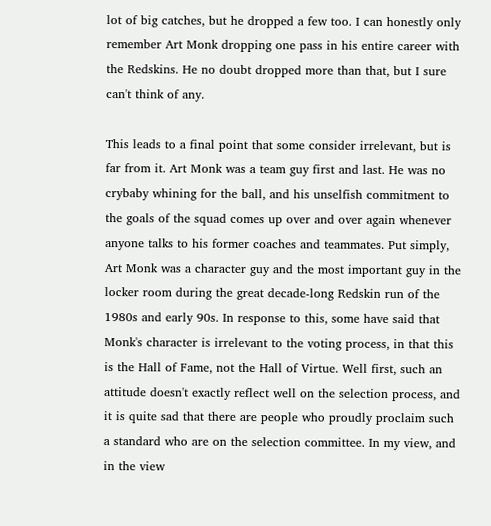lot of big catches, but he dropped a few too. I can honestly only remember Art Monk dropping one pass in his entire career with the Redskins. He no doubt dropped more than that, but I sure can't think of any.

This leads to a final point that some consider irrelevant, but is far from it. Art Monk was a team guy first and last. He was no crybaby whining for the ball, and his unselfish commitment to the goals of the squad comes up over and over again whenever anyone talks to his former coaches and teammates. Put simply, Art Monk was a character guy and the most important guy in the locker room during the great decade-long Redskin run of the 1980s and early 90s. In response to this, some have said that Monk's character is irrelevant to the voting process, in that this is the Hall of Fame, not the Hall of Virtue. Well first, such an attitude doesn't exactly reflect well on the selection process, and it is quite sad that there are people who proudly proclaim such a standard who are on the selection committee. In my view, and in the view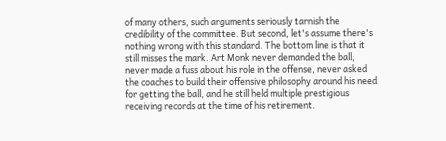of many others, such arguments seriously tarnish the credibility of the committee. But second, let's assume there's nothing wrong with this standard. The bottom line is that it still misses the mark. Art Monk never demanded the ball, never made a fuss about his role in the offense, never asked the coaches to build their offensive philosophy around his need for getting the ball, and he still held multiple prestigious receiving records at the time of his retirement.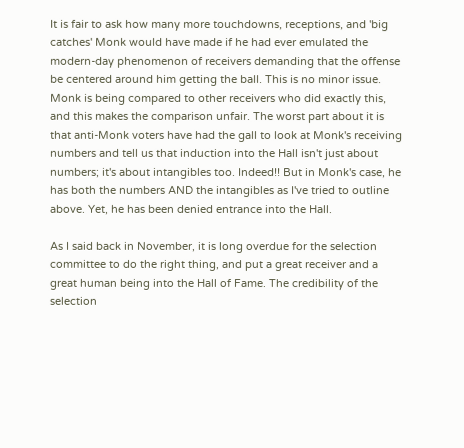It is fair to ask how many more touchdowns, receptions, and 'big catches' Monk would have made if he had ever emulated the modern-day phenomenon of receivers demanding that the offense be centered around him getting the ball. This is no minor issue. Monk is being compared to other receivers who did exactly this, and this makes the comparison unfair. The worst part about it is that anti-Monk voters have had the gall to look at Monk's receiving numbers and tell us that induction into the Hall isn't just about numbers; it's about intangibles too. Indeed!! But in Monk's case, he has both the numbers AND the intangibles as I've tried to outline above. Yet, he has been denied entrance into the Hall.

As I said back in November, it is long overdue for the selection committee to do the right thing, and put a great receiver and a great human being into the Hall of Fame. The credibility of the selection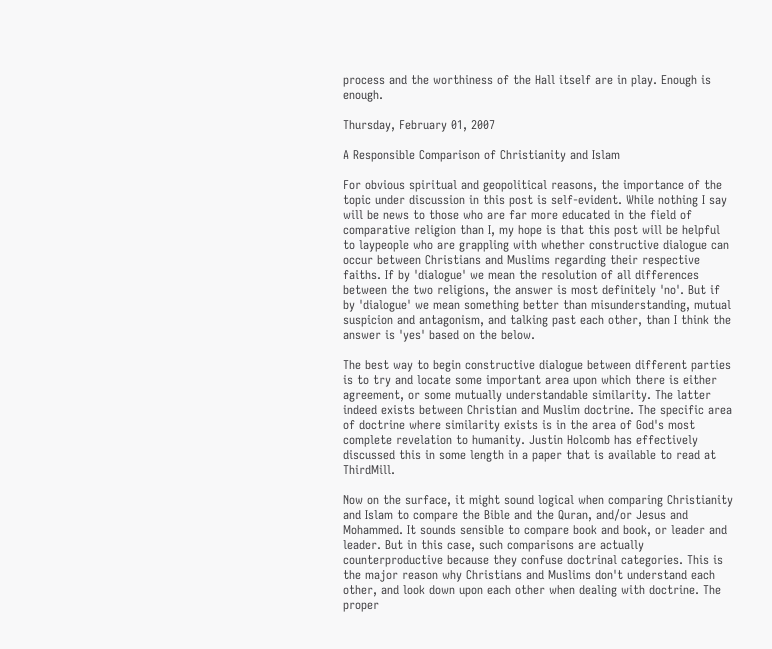process and the worthiness of the Hall itself are in play. Enough is enough.

Thursday, February 01, 2007

A Responsible Comparison of Christianity and Islam

For obvious spiritual and geopolitical reasons, the importance of the topic under discussion in this post is self-evident. While nothing I say will be news to those who are far more educated in the field of comparative religion than I, my hope is that this post will be helpful to laypeople who are grappling with whether constructive dialogue can occur between Christians and Muslims regarding their respective faiths. If by 'dialogue' we mean the resolution of all differences between the two religions, the answer is most definitely 'no'. But if by 'dialogue' we mean something better than misunderstanding, mutual suspicion and antagonism, and talking past each other, than I think the answer is 'yes' based on the below.

The best way to begin constructive dialogue between different parties is to try and locate some important area upon which there is either agreement, or some mutually understandable similarity. The latter indeed exists between Christian and Muslim doctrine. The specific area of doctrine where similarity exists is in the area of God's most complete revelation to humanity. Justin Holcomb has effectively discussed this in some length in a paper that is available to read at ThirdMill.

Now on the surface, it might sound logical when comparing Christianity and Islam to compare the Bible and the Quran, and/or Jesus and Mohammed. It sounds sensible to compare book and book, or leader and leader. But in this case, such comparisons are actually counterproductive because they confuse doctrinal categories. This is the major reason why Christians and Muslims don't understand each other, and look down upon each other when dealing with doctrine. The proper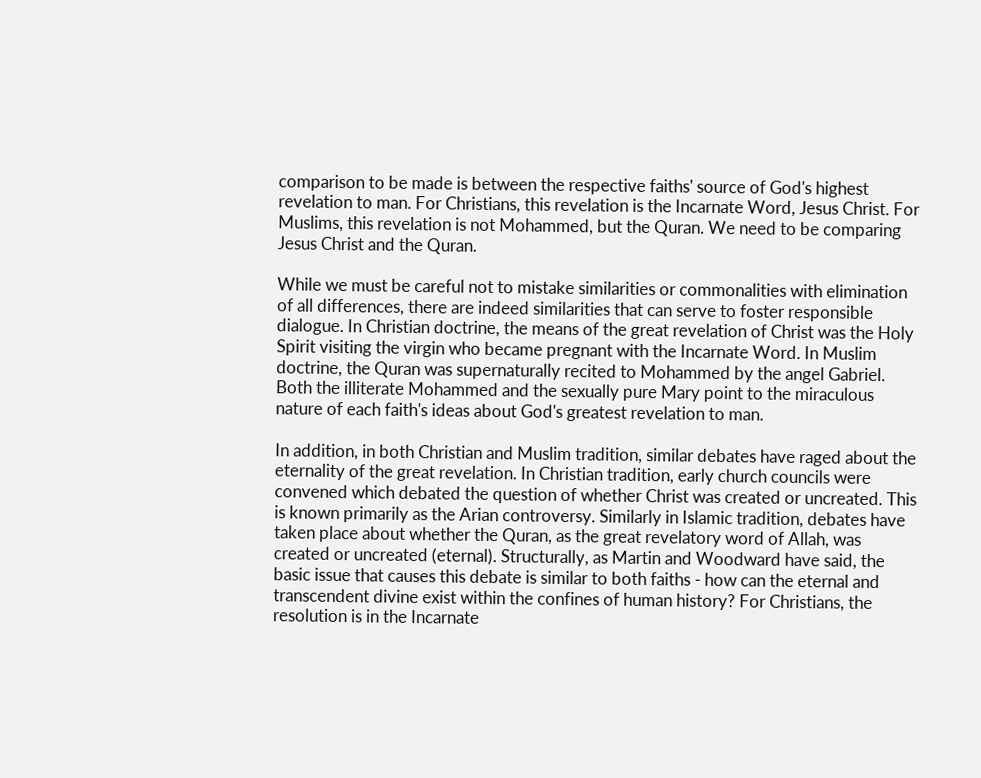comparison to be made is between the respective faiths' source of God's highest revelation to man. For Christians, this revelation is the Incarnate Word, Jesus Christ. For Muslims, this revelation is not Mohammed, but the Quran. We need to be comparing Jesus Christ and the Quran.

While we must be careful not to mistake similarities or commonalities with elimination of all differences, there are indeed similarities that can serve to foster responsible dialogue. In Christian doctrine, the means of the great revelation of Christ was the Holy Spirit visiting the virgin who became pregnant with the Incarnate Word. In Muslim doctrine, the Quran was supernaturally recited to Mohammed by the angel Gabriel. Both the illiterate Mohammed and the sexually pure Mary point to the miraculous nature of each faith's ideas about God's greatest revelation to man.

In addition, in both Christian and Muslim tradition, similar debates have raged about the eternality of the great revelation. In Christian tradition, early church councils were convened which debated the question of whether Christ was created or uncreated. This is known primarily as the Arian controversy. Similarly in Islamic tradition, debates have taken place about whether the Quran, as the great revelatory word of Allah, was created or uncreated (eternal). Structurally, as Martin and Woodward have said, the basic issue that causes this debate is similar to both faiths - how can the eternal and transcendent divine exist within the confines of human history? For Christians, the resolution is in the Incarnate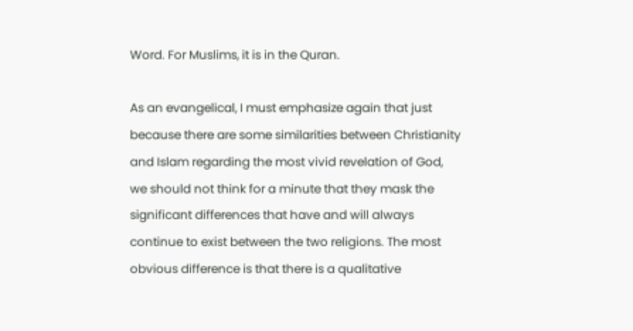Word. For Muslims, it is in the Quran.

As an evangelical, I must emphasize again that just because there are some similarities between Christianity and Islam regarding the most vivid revelation of God, we should not think for a minute that they mask the significant differences that have and will always continue to exist between the two religions. The most obvious difference is that there is a qualitative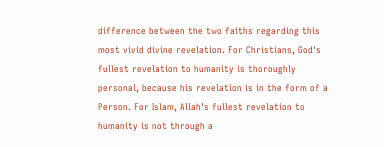difference between the two faiths regarding this most vivid divine revelation. For Christians, God's fullest revelation to humanity is thoroughly personal, because his revelation is in the form of a Person. For Islam, Allah's fullest revelation to humanity is not through a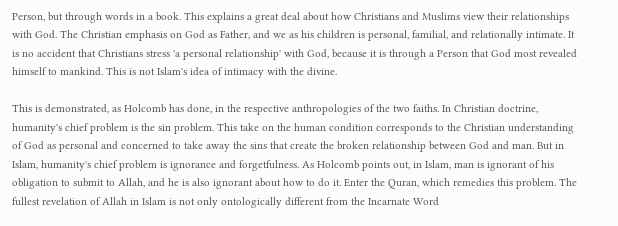Person, but through words in a book. This explains a great deal about how Christians and Muslims view their relationships with God. The Christian emphasis on God as Father, and we as his children is personal, familial, and relationally intimate. It is no accident that Christians stress 'a personal relationship' with God, because it is through a Person that God most revealed himself to mankind. This is not Islam's idea of intimacy with the divine.

This is demonstrated, as Holcomb has done, in the respective anthropologies of the two faiths. In Christian doctrine, humanity's chief problem is the sin problem. This take on the human condition corresponds to the Christian understanding of God as personal and concerned to take away the sins that create the broken relationship between God and man. But in Islam, humanity's chief problem is ignorance and forgetfulness. As Holcomb points out, in Islam, man is ignorant of his obligation to submit to Allah, and he is also ignorant about how to do it. Enter the Quran, which remedies this problem. The fullest revelation of Allah in Islam is not only ontologically different from the Incarnate Word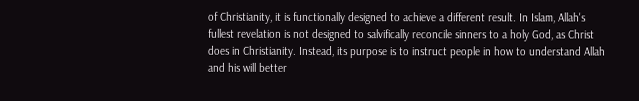of Christianity, it is functionally designed to achieve a different result. In Islam, Allah's fullest revelation is not designed to salvifically reconcile sinners to a holy God, as Christ does in Christianity. Instead, its purpose is to instruct people in how to understand Allah and his will better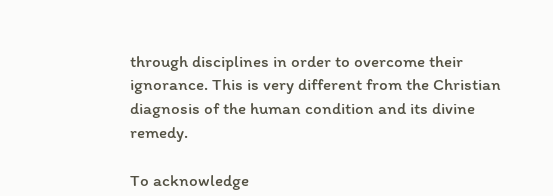through disciplines in order to overcome their ignorance. This is very different from the Christian diagnosis of the human condition and its divine remedy.

To acknowledge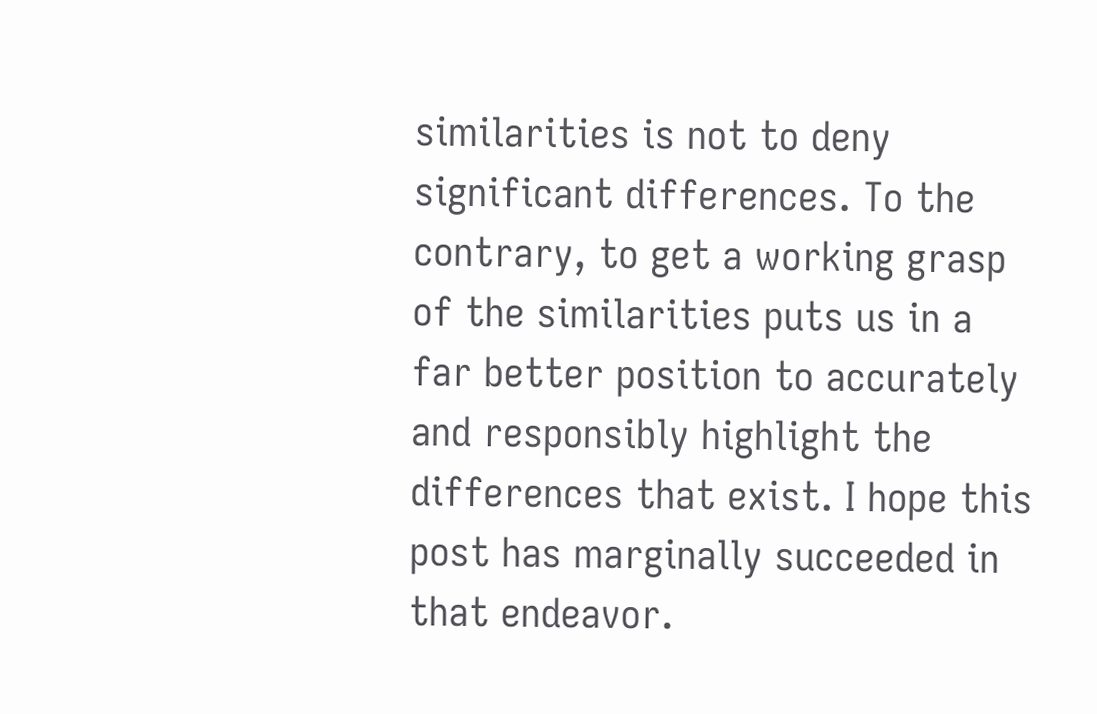similarities is not to deny significant differences. To the contrary, to get a working grasp of the similarities puts us in a far better position to accurately and responsibly highlight the differences that exist. I hope this post has marginally succeeded in that endeavor.